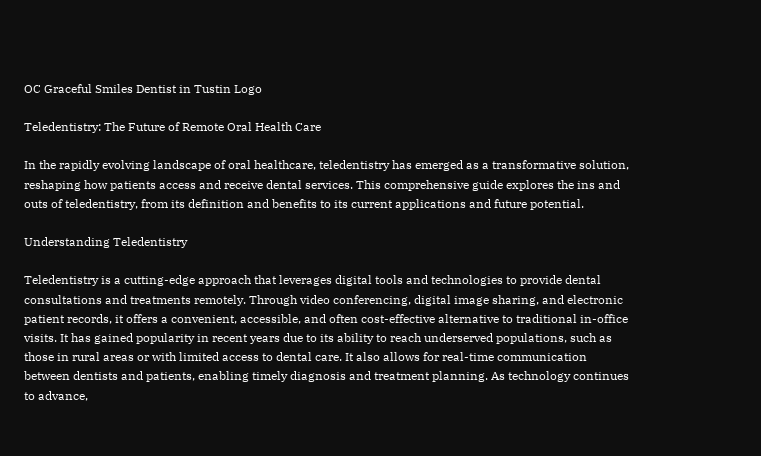OC Graceful Smiles Dentist in Tustin Logo

Teledentistry: The Future of Remote Oral Health Care

In the rapidly evolving landscape of oral healthcare, teledentistry has emerged as a transformative solution, reshaping how patients access and receive dental services. This comprehensive guide explores the ins and outs of teledentistry, from its definition and benefits to its current applications and future potential.

Understanding Teledentistry

Teledentistry is a cutting-edge approach that leverages digital tools and technologies to provide dental consultations and treatments remotely. Through video conferencing, digital image sharing, and electronic patient records, it offers a convenient, accessible, and often cost-effective alternative to traditional in-office visits. It has gained popularity in recent years due to its ability to reach underserved populations, such as those in rural areas or with limited access to dental care. It also allows for real-time communication between dentists and patients, enabling timely diagnosis and treatment planning. As technology continues to advance,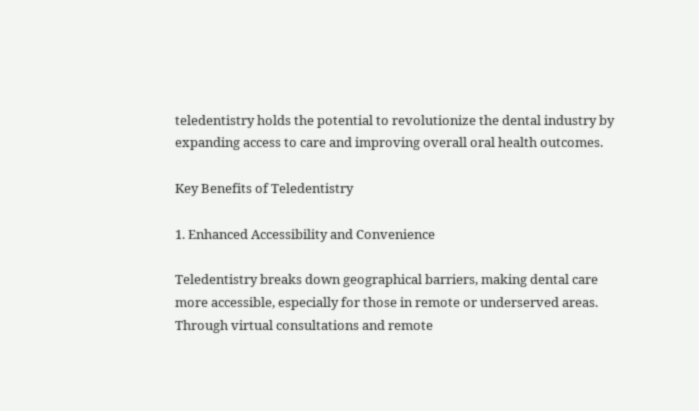teledentistry holds the potential to revolutionize the dental industry by expanding access to care and improving overall oral health outcomes.

Key Benefits of Teledentistry

1. Enhanced Accessibility and Convenience

Teledentistry breaks down geographical barriers, making dental care more accessible, especially for those in remote or underserved areas. Through virtual consultations and remote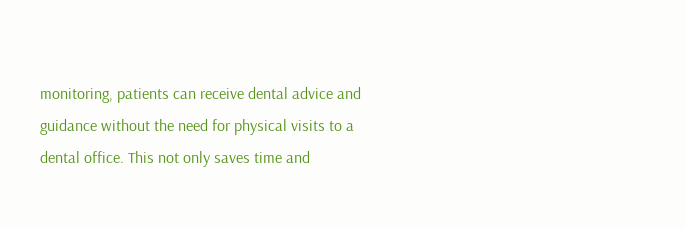monitoring, patients can receive dental advice and guidance without the need for physical visits to a dental office. This not only saves time and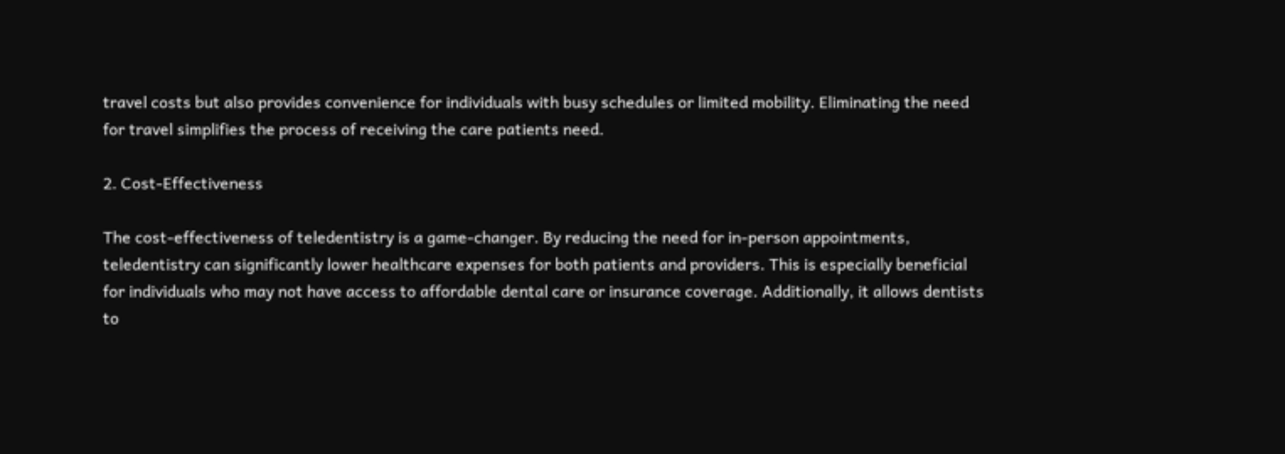travel costs but also provides convenience for individuals with busy schedules or limited mobility. Eliminating the need for travel simplifies the process of receiving the care patients need.

2. Cost-Effectiveness

The cost-effectiveness of teledentistry is a game-changer. By reducing the need for in-person appointments, teledentistry can significantly lower healthcare expenses for both patients and providers. This is especially beneficial for individuals who may not have access to affordable dental care or insurance coverage. Additionally, it allows dentists to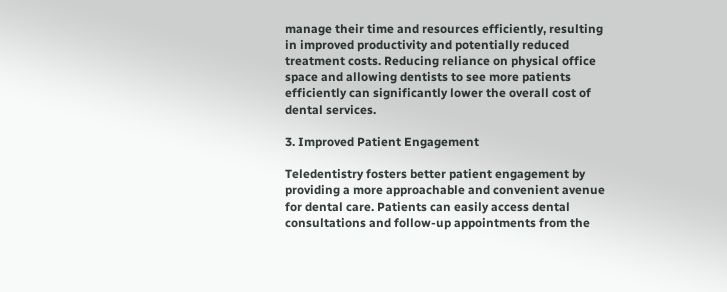manage their time and resources efficiently, resulting in improved productivity and potentially reduced treatment costs. Reducing reliance on physical office space and allowing dentists to see more patients efficiently can significantly lower the overall cost of dental services.

3. Improved Patient Engagement

Teledentistry fosters better patient engagement by providing a more approachable and convenient avenue for dental care. Patients can easily access dental consultations and follow-up appointments from the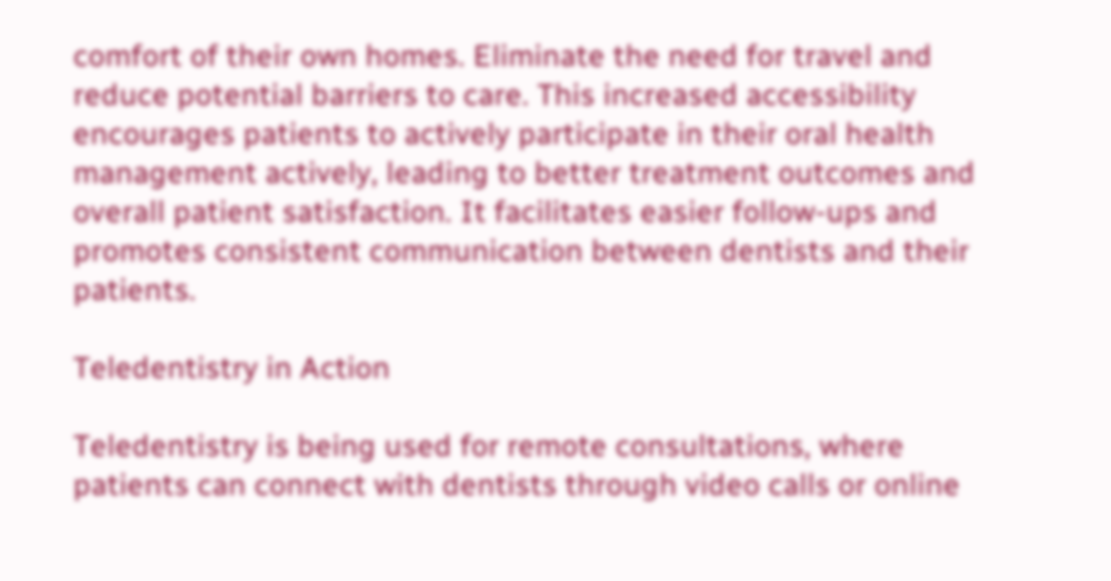comfort of their own homes. Eliminate the need for travel and reduce potential barriers to care. This increased accessibility encourages patients to actively participate in their oral health management actively, leading to better treatment outcomes and overall patient satisfaction. It facilitates easier follow-ups and promotes consistent communication between dentists and their patients.

Teledentistry in Action

Teledentistry is being used for remote consultations, where patients can connect with dentists through video calls or online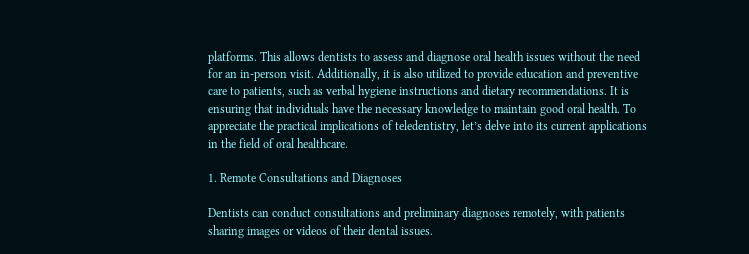platforms. This allows dentists to assess and diagnose oral health issues without the need for an in-person visit. Additionally, it is also utilized to provide education and preventive care to patients, such as verbal hygiene instructions and dietary recommendations. It is ensuring that individuals have the necessary knowledge to maintain good oral health. To appreciate the practical implications of teledentistry, let’s delve into its current applications in the field of oral healthcare.

1. Remote Consultations and Diagnoses

Dentists can conduct consultations and preliminary diagnoses remotely, with patients sharing images or videos of their dental issues.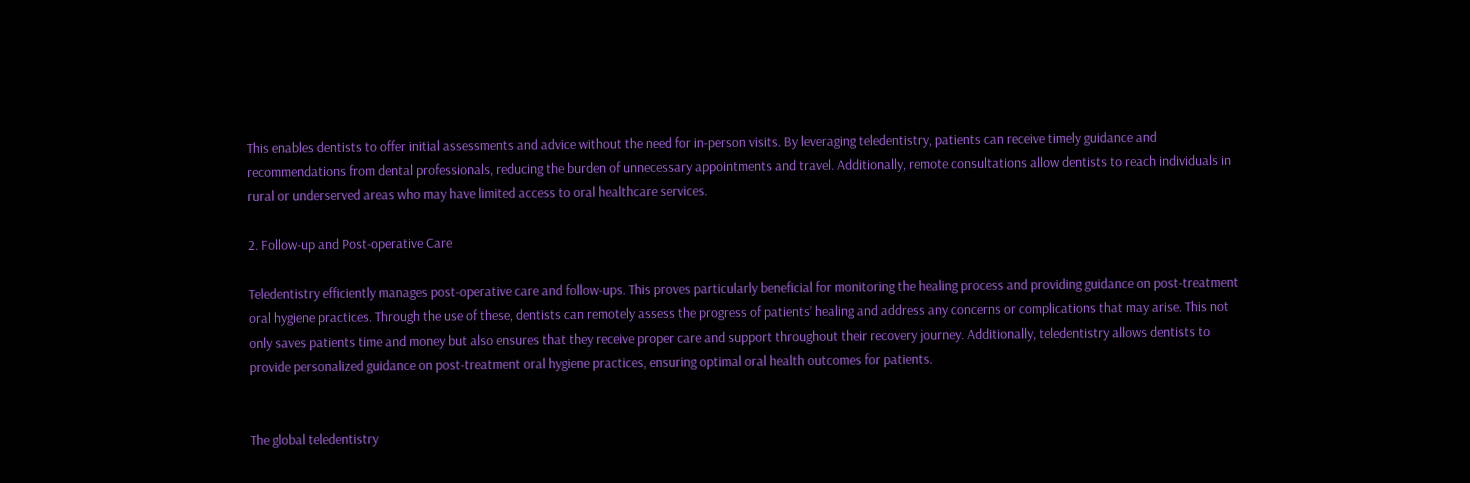This enables dentists to offer initial assessments and advice without the need for in-person visits. By leveraging teledentistry, patients can receive timely guidance and recommendations from dental professionals, reducing the burden of unnecessary appointments and travel. Additionally, remote consultations allow dentists to reach individuals in rural or underserved areas who may have limited access to oral healthcare services.

2. Follow-up and Post-operative Care

Teledentistry efficiently manages post-operative care and follow-ups. This proves particularly beneficial for monitoring the healing process and providing guidance on post-treatment oral hygiene practices. Through the use of these, dentists can remotely assess the progress of patients’ healing and address any concerns or complications that may arise. This not only saves patients time and money but also ensures that they receive proper care and support throughout their recovery journey. Additionally, teledentistry allows dentists to provide personalized guidance on post-treatment oral hygiene practices, ensuring optimal oral health outcomes for patients.


The global teledentistry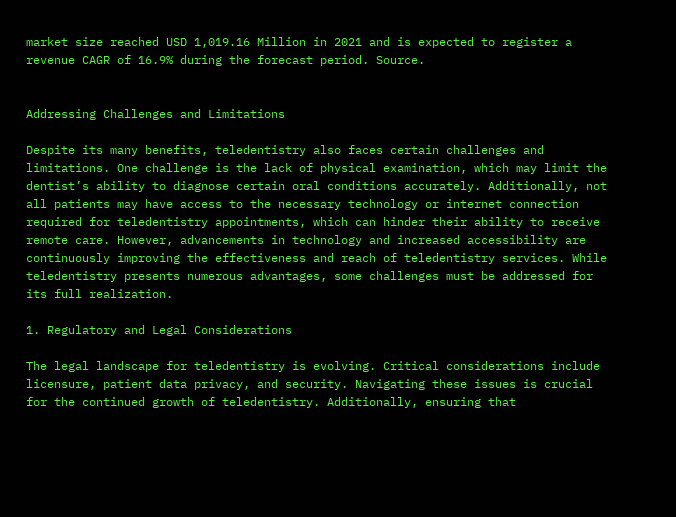market size reached USD 1,019.16 Million in 2021 and is expected to register a revenue CAGR of 16.9% during the forecast period. Source.


Addressing Challenges and Limitations

Despite its many benefits, teledentistry also faces certain challenges and limitations. One challenge is the lack of physical examination, which may limit the dentist’s ability to diagnose certain oral conditions accurately. Additionally, not all patients may have access to the necessary technology or internet connection required for teledentistry appointments, which can hinder their ability to receive remote care. However, advancements in technology and increased accessibility are continuously improving the effectiveness and reach of teledentistry services. While teledentistry presents numerous advantages, some challenges must be addressed for its full realization.

1. Regulatory and Legal Considerations

The legal landscape for teledentistry is evolving. Critical considerations include licensure, patient data privacy, and security. Navigating these issues is crucial for the continued growth of teledentistry. Additionally, ensuring that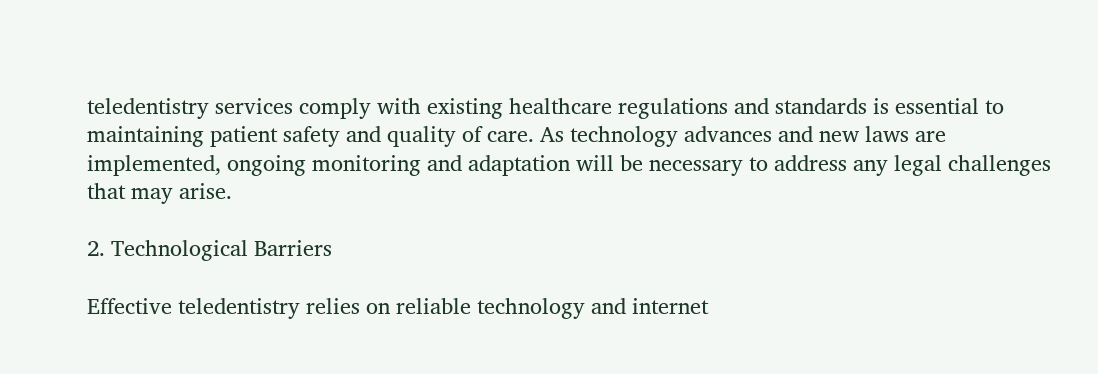teledentistry services comply with existing healthcare regulations and standards is essential to maintaining patient safety and quality of care. As technology advances and new laws are implemented, ongoing monitoring and adaptation will be necessary to address any legal challenges that may arise.

2. Technological Barriers

Effective teledentistry relies on reliable technology and internet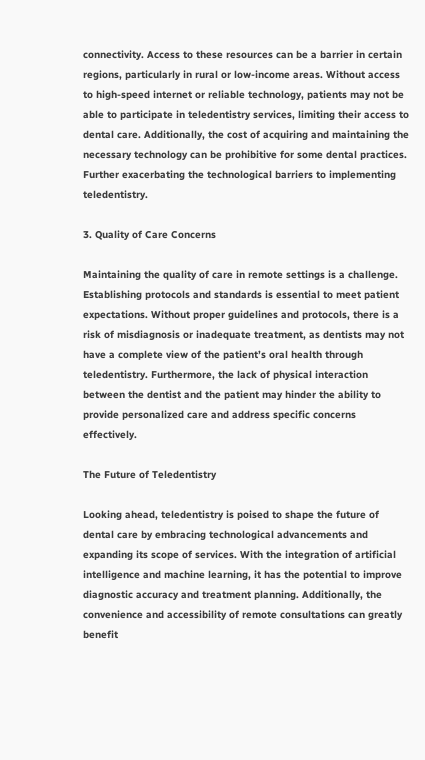connectivity. Access to these resources can be a barrier in certain regions, particularly in rural or low-income areas. Without access to high-speed internet or reliable technology, patients may not be able to participate in teledentistry services, limiting their access to dental care. Additionally, the cost of acquiring and maintaining the necessary technology can be prohibitive for some dental practices. Further exacerbating the technological barriers to implementing teledentistry.

3. Quality of Care Concerns

Maintaining the quality of care in remote settings is a challenge. Establishing protocols and standards is essential to meet patient expectations. Without proper guidelines and protocols, there is a risk of misdiagnosis or inadequate treatment, as dentists may not have a complete view of the patient’s oral health through teledentistry. Furthermore, the lack of physical interaction between the dentist and the patient may hinder the ability to provide personalized care and address specific concerns effectively.

The Future of Teledentistry

Looking ahead, teledentistry is poised to shape the future of dental care by embracing technological advancements and expanding its scope of services. With the integration of artificial intelligence and machine learning, it has the potential to improve diagnostic accuracy and treatment planning. Additionally, the convenience and accessibility of remote consultations can greatly benefit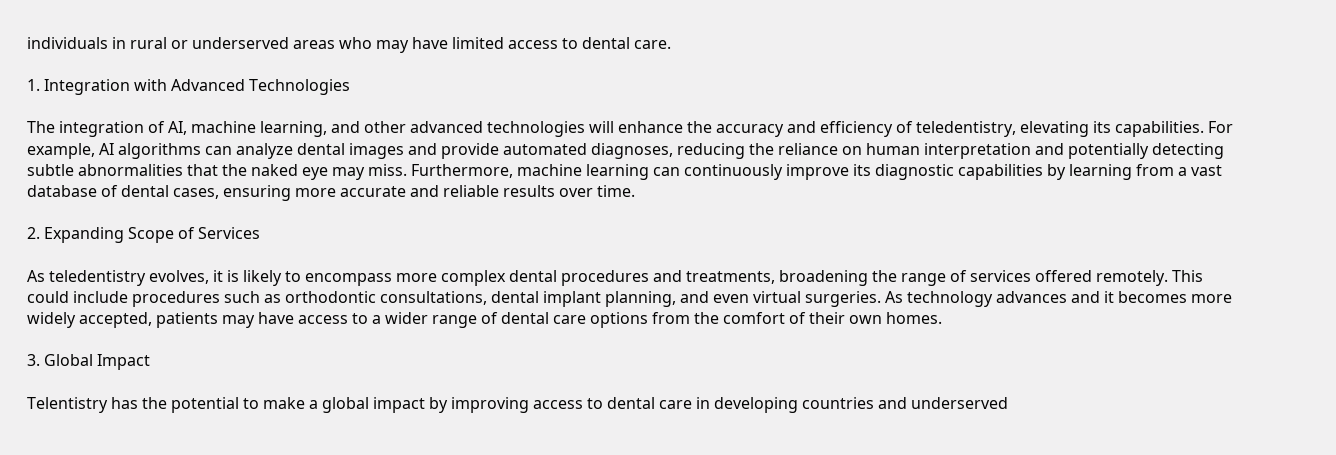individuals in rural or underserved areas who may have limited access to dental care.

1. Integration with Advanced Technologies

The integration of AI, machine learning, and other advanced technologies will enhance the accuracy and efficiency of teledentistry, elevating its capabilities. For example, AI algorithms can analyze dental images and provide automated diagnoses, reducing the reliance on human interpretation and potentially detecting subtle abnormalities that the naked eye may miss. Furthermore, machine learning can continuously improve its diagnostic capabilities by learning from a vast database of dental cases, ensuring more accurate and reliable results over time.

2. Expanding Scope of Services

As teledentistry evolves, it is likely to encompass more complex dental procedures and treatments, broadening the range of services offered remotely. This could include procedures such as orthodontic consultations, dental implant planning, and even virtual surgeries. As technology advances and it becomes more widely accepted, patients may have access to a wider range of dental care options from the comfort of their own homes.

3. Global Impact

Telentistry has the potential to make a global impact by improving access to dental care in developing countries and underserved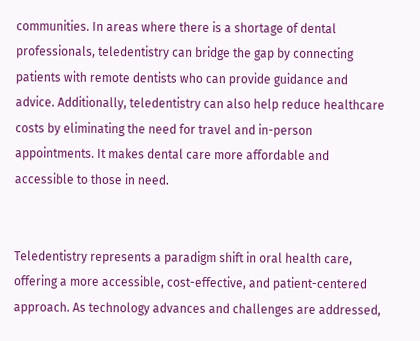communities. In areas where there is a shortage of dental professionals, teledentistry can bridge the gap by connecting patients with remote dentists who can provide guidance and advice. Additionally, teledentistry can also help reduce healthcare costs by eliminating the need for travel and in-person appointments. It makes dental care more affordable and accessible to those in need.


Teledentistry represents a paradigm shift in oral health care, offering a more accessible, cost-effective, and patient-centered approach. As technology advances and challenges are addressed,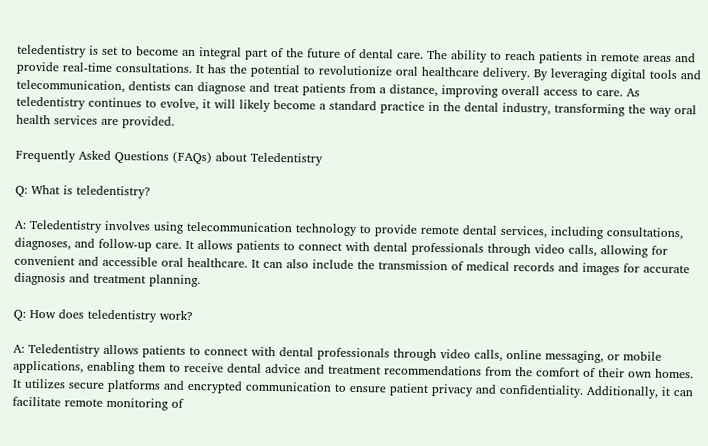teledentistry is set to become an integral part of the future of dental care. The ability to reach patients in remote areas and provide real-time consultations. It has the potential to revolutionize oral healthcare delivery. By leveraging digital tools and telecommunication, dentists can diagnose and treat patients from a distance, improving overall access to care. As teledentistry continues to evolve, it will likely become a standard practice in the dental industry, transforming the way oral health services are provided.

Frequently Asked Questions (FAQs) about Teledentistry

Q: What is teledentistry?

A: Teledentistry involves using telecommunication technology to provide remote dental services, including consultations, diagnoses, and follow-up care. It allows patients to connect with dental professionals through video calls, allowing for convenient and accessible oral healthcare. It can also include the transmission of medical records and images for accurate diagnosis and treatment planning.

Q: How does teledentistry work?

A: Teledentistry allows patients to connect with dental professionals through video calls, online messaging, or mobile applications, enabling them to receive dental advice and treatment recommendations from the comfort of their own homes. It utilizes secure platforms and encrypted communication to ensure patient privacy and confidentiality. Additionally, it can facilitate remote monitoring of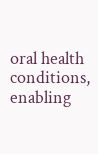oral health conditions, enabling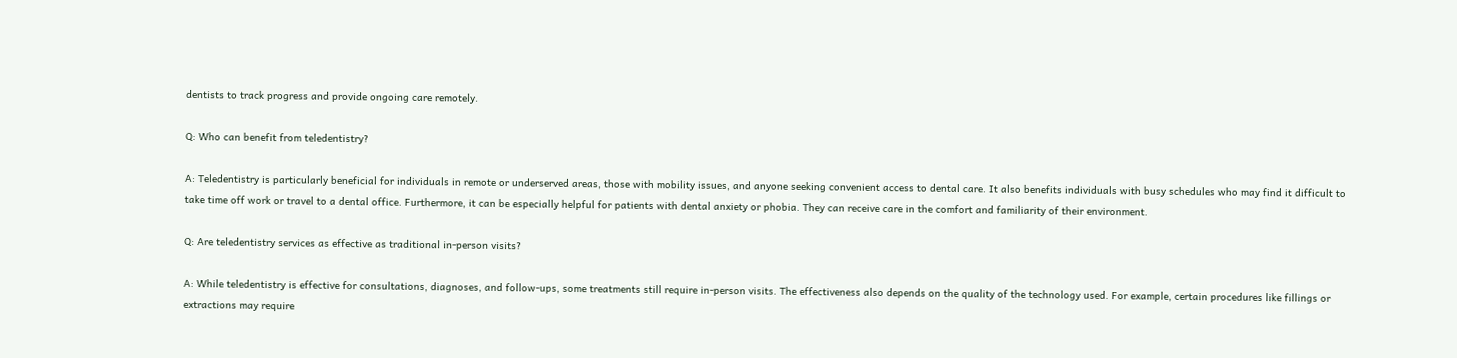dentists to track progress and provide ongoing care remotely.

Q: Who can benefit from teledentistry?

A: Teledentistry is particularly beneficial for individuals in remote or underserved areas, those with mobility issues, and anyone seeking convenient access to dental care. It also benefits individuals with busy schedules who may find it difficult to take time off work or travel to a dental office. Furthermore, it can be especially helpful for patients with dental anxiety or phobia. They can receive care in the comfort and familiarity of their environment.

Q: Are teledentistry services as effective as traditional in-person visits?

A: While teledentistry is effective for consultations, diagnoses, and follow-ups, some treatments still require in-person visits. The effectiveness also depends on the quality of the technology used. For example, certain procedures like fillings or extractions may require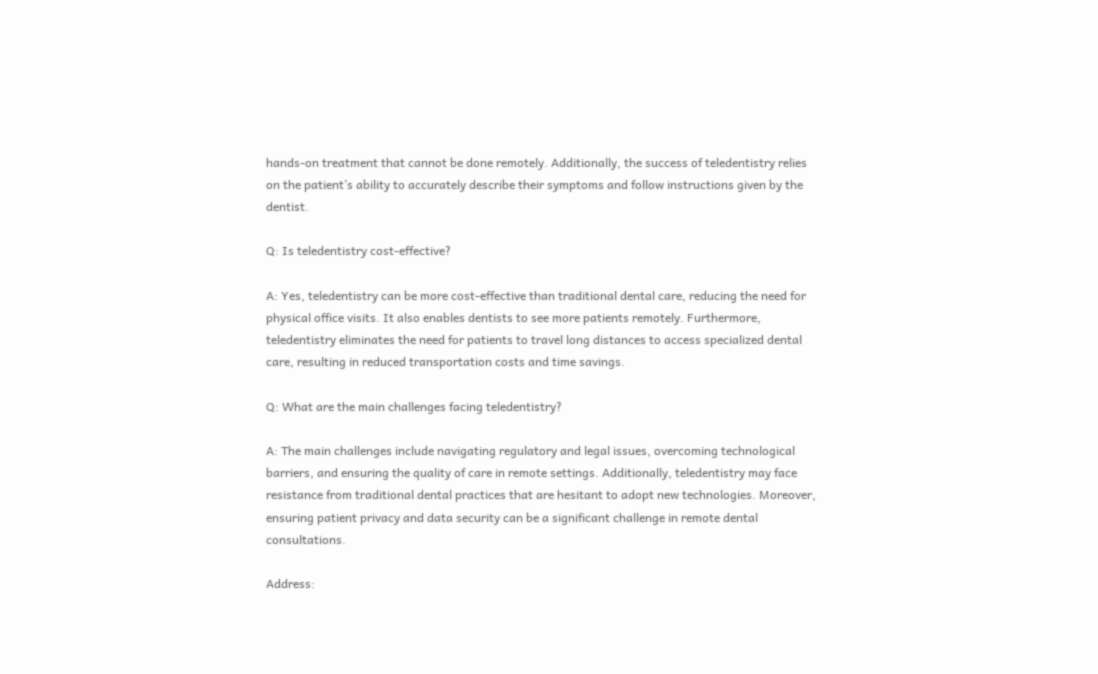hands-on treatment that cannot be done remotely. Additionally, the success of teledentistry relies on the patient’s ability to accurately describe their symptoms and follow instructions given by the dentist.

Q: Is teledentistry cost-effective?

A: Yes, teledentistry can be more cost-effective than traditional dental care, reducing the need for physical office visits. It also enables dentists to see more patients remotely. Furthermore, teledentistry eliminates the need for patients to travel long distances to access specialized dental care, resulting in reduced transportation costs and time savings.

Q: What are the main challenges facing teledentistry?

A: The main challenges include navigating regulatory and legal issues, overcoming technological barriers, and ensuring the quality of care in remote settings. Additionally, teledentistry may face resistance from traditional dental practices that are hesitant to adopt new technologies. Moreover, ensuring patient privacy and data security can be a significant challenge in remote dental consultations.

Address: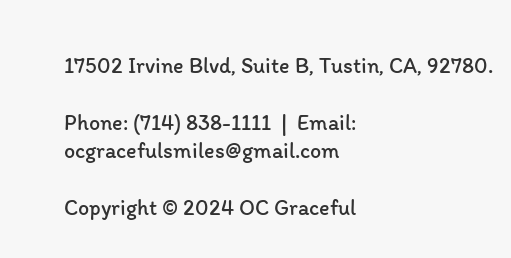17502 Irvine Blvd, Suite B, Tustin, CA, 92780.

Phone: (714) 838-1111  |  Email: ocgracefulsmiles@gmail.com

Copyright © 2024 OC Graceful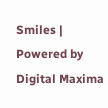Smiles | Powered by Digital Maxima